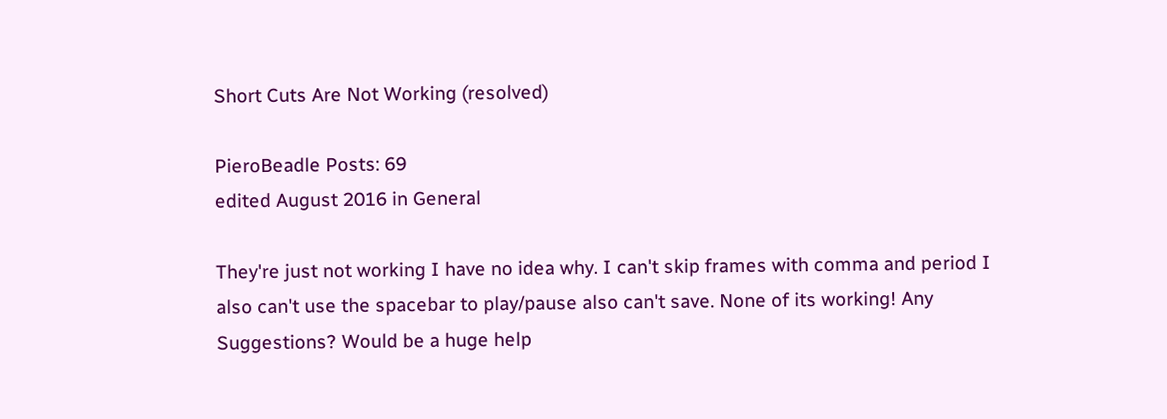Short Cuts Are Not Working (resolved)

PieroBeadle Posts: 69
edited August 2016 in General

They're just not working I have no idea why. I can't skip frames with comma and period I also can't use the spacebar to play/pause also can't save. None of its working! Any Suggestions? Would be a huge help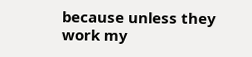because unless they work my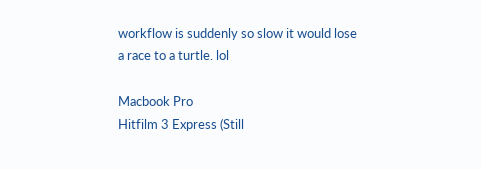workflow is suddenly so slow it would lose a race to a turtle. lol

Macbook Pro
Hitfilm 3 Express (Still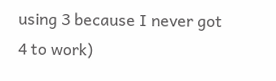using 3 because I never got 4 to work)